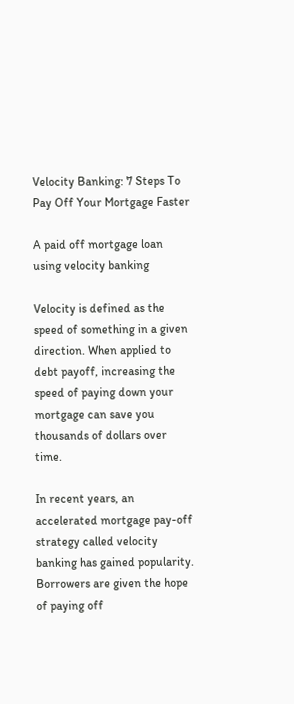Velocity Banking: 7 Steps To Pay Off Your Mortgage Faster

A paid off mortgage loan using velocity banking

Velocity is defined as the speed of something in a given direction. When applied to debt payoff, increasing the speed of paying down your mortgage can save you thousands of dollars over time.

In recent years, an accelerated mortgage pay-off strategy called velocity banking has gained popularity. Borrowers are given the hope of paying off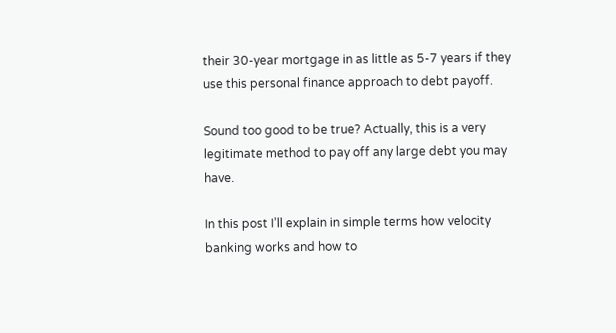their 30-year mortgage in as little as 5-7 years if they use this personal finance approach to debt payoff.

Sound too good to be true? Actually, this is a very legitimate method to pay off any large debt you may have.

In this post I’ll explain in simple terms how velocity banking works and how to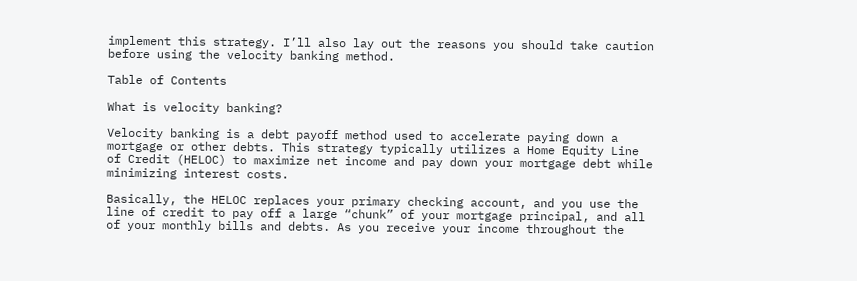implement this strategy. I’ll also lay out the reasons you should take caution before using the velocity banking method.

Table of Contents

What is velocity banking?

Velocity banking is a debt payoff method used to accelerate paying down a mortgage or other debts. This strategy typically utilizes a Home Equity Line of Credit (HELOC) to maximize net income and pay down your mortgage debt while minimizing interest costs.

Basically, the HELOC replaces your primary checking account, and you use the line of credit to pay off a large “chunk” of your mortgage principal, and all of your monthly bills and debts. As you receive your income throughout the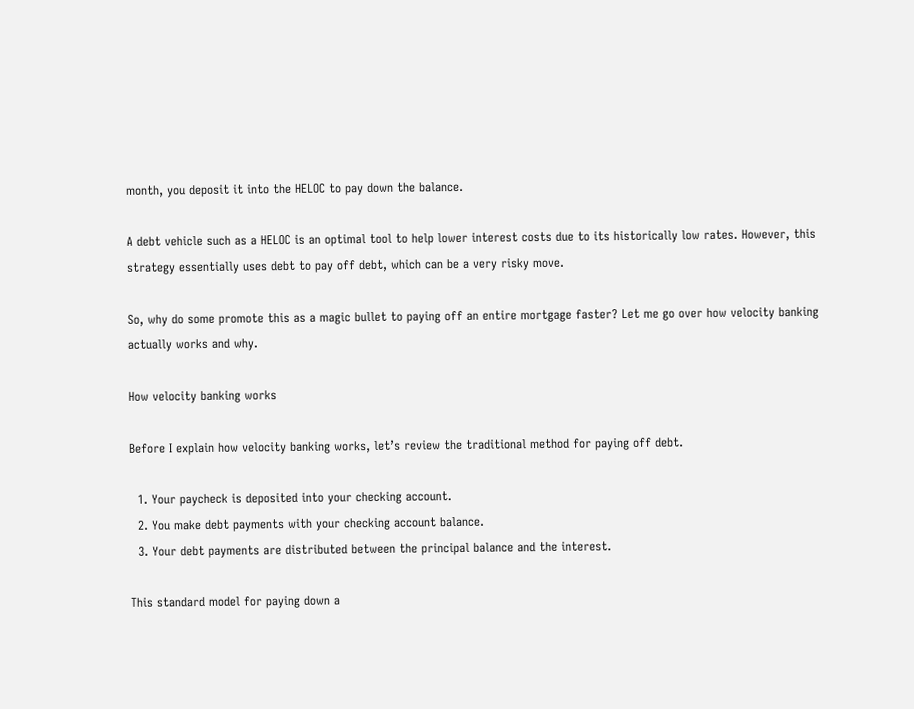month, you deposit it into the HELOC to pay down the balance.

A debt vehicle such as a HELOC is an optimal tool to help lower interest costs due to its historically low rates. However, this strategy essentially uses debt to pay off debt, which can be a very risky move.

So, why do some promote this as a magic bullet to paying off an entire mortgage faster? Let me go over how velocity banking actually works and why.

How velocity banking works

Before I explain how velocity banking works, let’s review the traditional method for paying off debt.

  1. Your paycheck is deposited into your checking account.
  2. You make debt payments with your checking account balance.
  3. Your debt payments are distributed between the principal balance and the interest.

This standard model for paying down a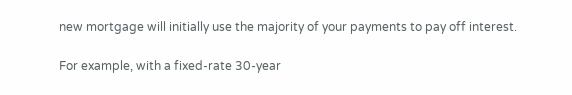new mortgage will initially use the majority of your payments to pay off interest.

For example, with a fixed-rate 30-year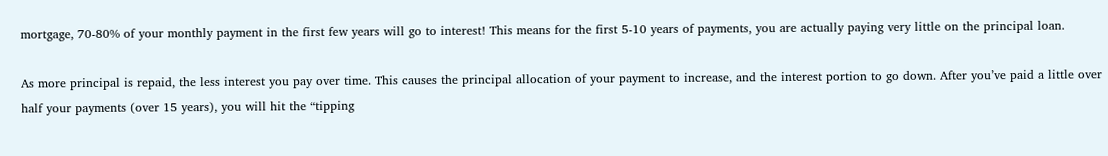mortgage, 70-80% of your monthly payment in the first few years will go to interest! This means for the first 5-10 years of payments, you are actually paying very little on the principal loan.

As more principal is repaid, the less interest you pay over time. This causes the principal allocation of your payment to increase, and the interest portion to go down. After you’ve paid a little over half your payments (over 15 years), you will hit the “tipping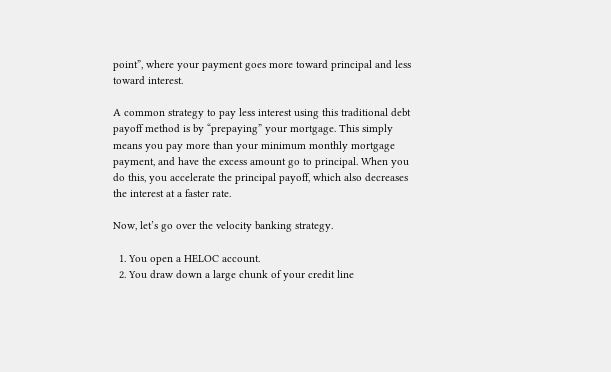point”, where your payment goes more toward principal and less toward interest.

A common strategy to pay less interest using this traditional debt payoff method is by “prepaying” your mortgage. This simply means you pay more than your minimum monthly mortgage payment, and have the excess amount go to principal. When you do this, you accelerate the principal payoff, which also decreases the interest at a faster rate.

Now, let’s go over the velocity banking strategy.

  1. You open a HELOC account.
  2. You draw down a large chunk of your credit line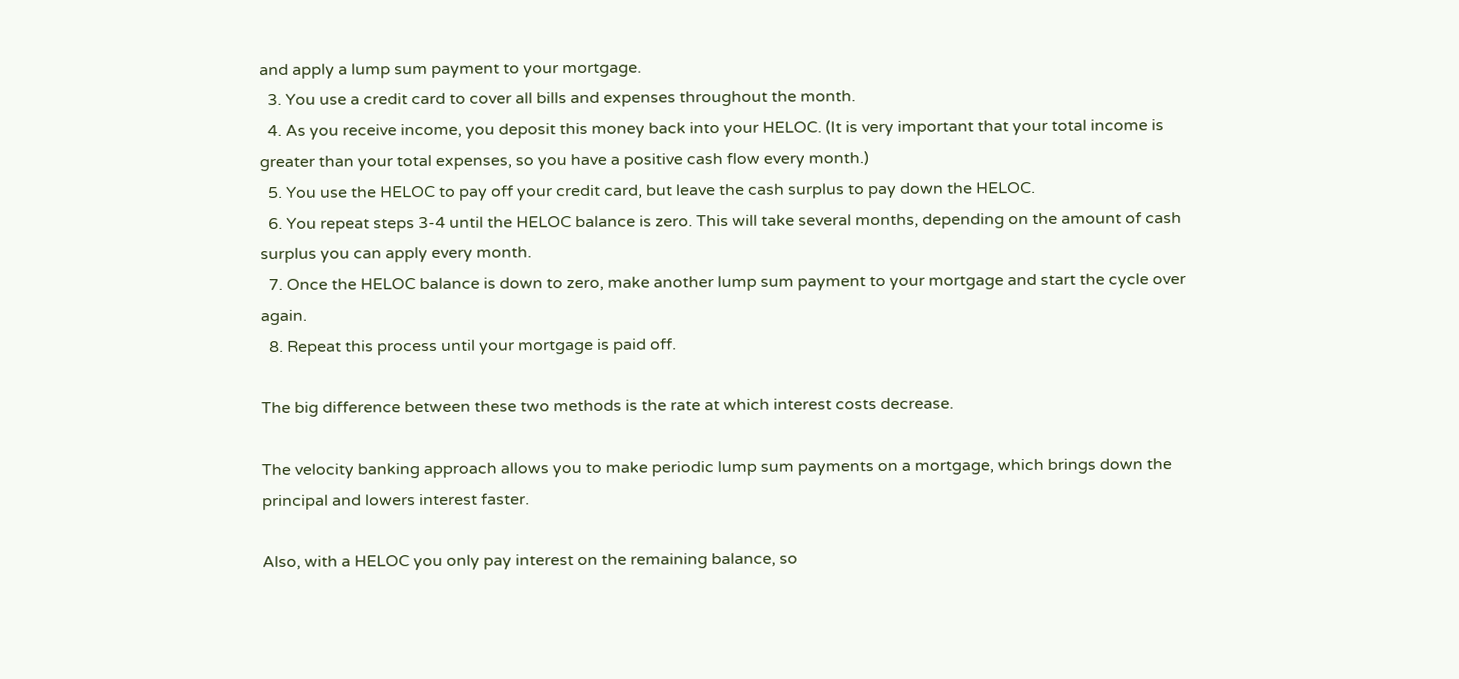and apply a lump sum payment to your mortgage.
  3. You use a credit card to cover all bills and expenses throughout the month.
  4. As you receive income, you deposit this money back into your HELOC. (It is very important that your total income is greater than your total expenses, so you have a positive cash flow every month.)
  5. You use the HELOC to pay off your credit card, but leave the cash surplus to pay down the HELOC.
  6. You repeat steps 3-4 until the HELOC balance is zero. This will take several months, depending on the amount of cash surplus you can apply every month.
  7. Once the HELOC balance is down to zero, make another lump sum payment to your mortgage and start the cycle over again.
  8. Repeat this process until your mortgage is paid off.

The big difference between these two methods is the rate at which interest costs decrease.

The velocity banking approach allows you to make periodic lump sum payments on a mortgage, which brings down the principal and lowers interest faster.

Also, with a HELOC you only pay interest on the remaining balance, so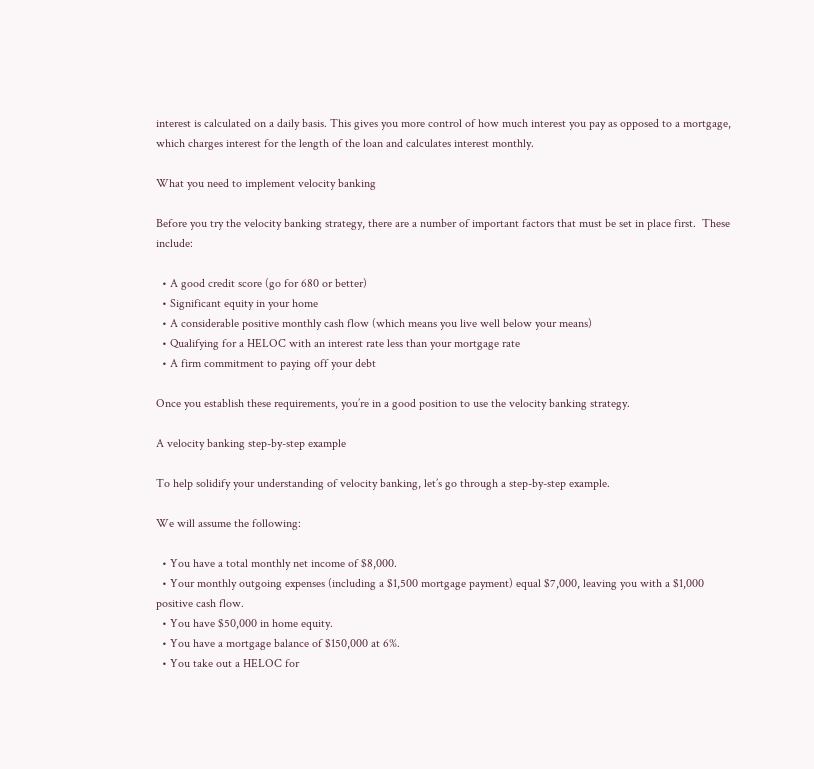interest is calculated on a daily basis. This gives you more control of how much interest you pay as opposed to a mortgage, which charges interest for the length of the loan and calculates interest monthly.

What you need to implement velocity banking

Before you try the velocity banking strategy, there are a number of important factors that must be set in place first.  These include:

  • A good credit score (go for 680 or better)
  • Significant equity in your home
  • A considerable positive monthly cash flow (which means you live well below your means)
  • Qualifying for a HELOC with an interest rate less than your mortgage rate
  • A firm commitment to paying off your debt

Once you establish these requirements, you’re in a good position to use the velocity banking strategy.

A velocity banking step-by-step example

To help solidify your understanding of velocity banking, let’s go through a step-by-step example.

We will assume the following:

  • You have a total monthly net income of $8,000.
  • Your monthly outgoing expenses (including a $1,500 mortgage payment) equal $7,000, leaving you with a $1,000 positive cash flow.
  • You have $50,000 in home equity.
  • You have a mortgage balance of $150,000 at 6%.
  • You take out a HELOC for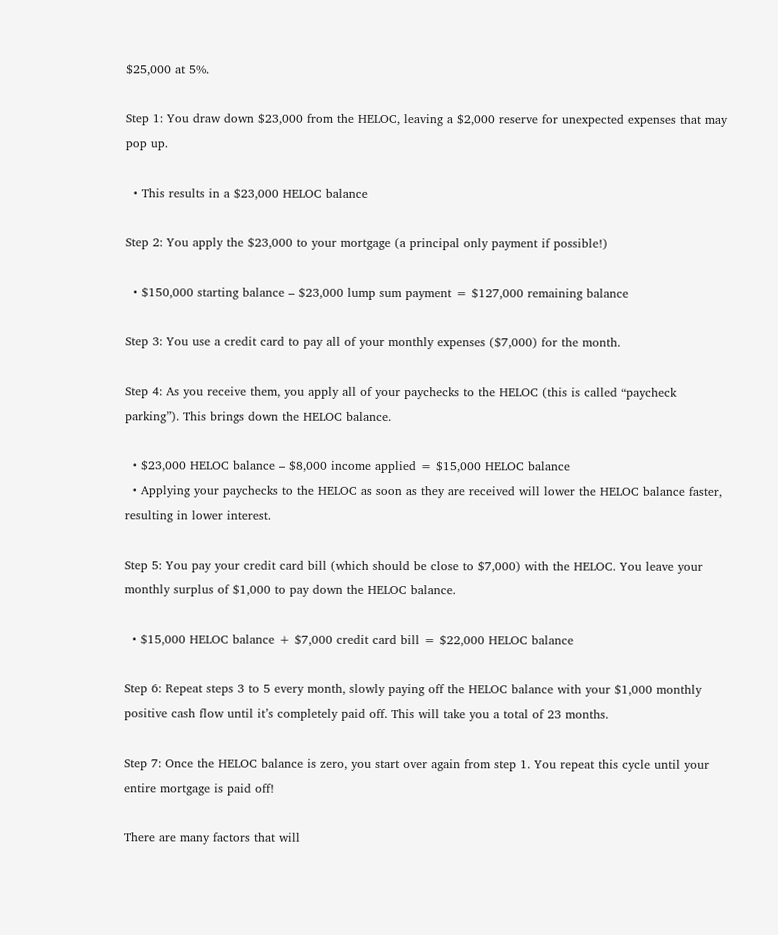$25,000 at 5%.

Step 1: You draw down $23,000 from the HELOC, leaving a $2,000 reserve for unexpected expenses that may pop up.

  • This results in a $23,000 HELOC balance

Step 2: You apply the $23,000 to your mortgage (a principal only payment if possible!)

  • $150,000 starting balance – $23,000 lump sum payment = $127,000 remaining balance

Step 3: You use a credit card to pay all of your monthly expenses ($7,000) for the month.

Step 4: As you receive them, you apply all of your paychecks to the HELOC (this is called “paycheck parking”). This brings down the HELOC balance.

  • $23,000 HELOC balance – $8,000 income applied = $15,000 HELOC balance
  • Applying your paychecks to the HELOC as soon as they are received will lower the HELOC balance faster, resulting in lower interest.

Step 5: You pay your credit card bill (which should be close to $7,000) with the HELOC. You leave your monthly surplus of $1,000 to pay down the HELOC balance.

  • $15,000 HELOC balance + $7,000 credit card bill = $22,000 HELOC balance

Step 6: Repeat steps 3 to 5 every month, slowly paying off the HELOC balance with your $1,000 monthly positive cash flow until it’s completely paid off. This will take you a total of 23 months.

Step 7: Once the HELOC balance is zero, you start over again from step 1. You repeat this cycle until your entire mortgage is paid off!

There are many factors that will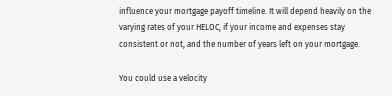influence your mortgage payoff timeline. It will depend heavily on the varying rates of your HELOC, if your income and expenses stay consistent or not, and the number of years left on your mortgage.

You could use a velocity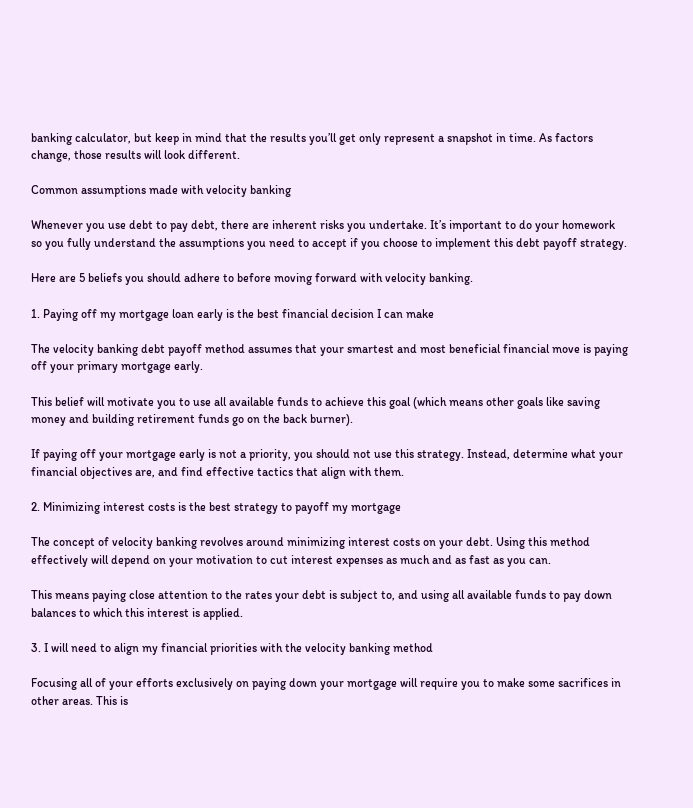banking calculator, but keep in mind that the results you’ll get only represent a snapshot in time. As factors change, those results will look different.

Common assumptions made with velocity banking

Whenever you use debt to pay debt, there are inherent risks you undertake. It’s important to do your homework so you fully understand the assumptions you need to accept if you choose to implement this debt payoff strategy.

Here are 5 beliefs you should adhere to before moving forward with velocity banking.

1. Paying off my mortgage loan early is the best financial decision I can make

The velocity banking debt payoff method assumes that your smartest and most beneficial financial move is paying off your primary mortgage early.

This belief will motivate you to use all available funds to achieve this goal (which means other goals like saving money and building retirement funds go on the back burner).

If paying off your mortgage early is not a priority, you should not use this strategy. Instead, determine what your financial objectives are, and find effective tactics that align with them.

2. Minimizing interest costs is the best strategy to payoff my mortgage

The concept of velocity banking revolves around minimizing interest costs on your debt. Using this method effectively will depend on your motivation to cut interest expenses as much and as fast as you can.

This means paying close attention to the rates your debt is subject to, and using all available funds to pay down balances to which this interest is applied.

3. I will need to align my financial priorities with the velocity banking method

Focusing all of your efforts exclusively on paying down your mortgage will require you to make some sacrifices in other areas. This is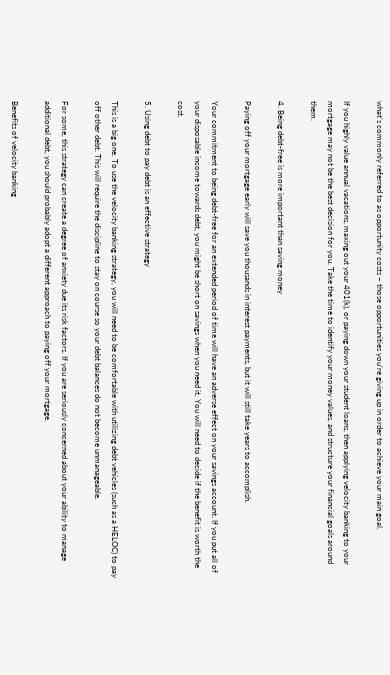what’s commonly referred to as opportunity costs – those opportunities you’re giving up in order to achieve your main goal.

If you highly value annual vacations, maxing out your 401(k), or paying down your student loans, then applying velocity banking to your mortgage may not be the best decision for you. Take the time to identify your money values, and structure your financial goals around them.

4. Being debt-free is more important than saving money

Paying off your mortgage early will save you thousands in interest payments, but it will still take years to accomplish.

Your commitment to being debt-free for an extended period of time will have an adverse effect on your savings account. If you put all of your disposable income towards debt, you might be short on savings when you need it. You will need to decide if the benefit is worth the cost.

5. Using debt to pay debt is an effective strategy

This is a big one. To use the velocity banking strategy, you will need to be comfortable with utilizing debt vehicles (such as a HELOC) to pay off other debt. This will require the discipline to stay on course so your debt balances do not become unmanageable.

For some, this strategy can create a degree of anxiety due its risk factors. If you are seriously concerned about your ability to manage additional debt, you should probably adopt a different approach to paying off your mortgage.

Benefits of velocity banking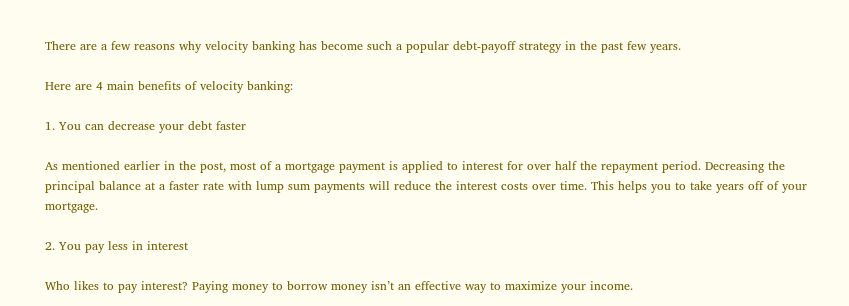There are a few reasons why velocity banking has become such a popular debt-payoff strategy in the past few years.

Here are 4 main benefits of velocity banking:

1. You can decrease your debt faster

As mentioned earlier in the post, most of a mortgage payment is applied to interest for over half the repayment period. Decreasing the principal balance at a faster rate with lump sum payments will reduce the interest costs over time. This helps you to take years off of your mortgage.

2. You pay less in interest

Who likes to pay interest? Paying money to borrow money isn’t an effective way to maximize your income.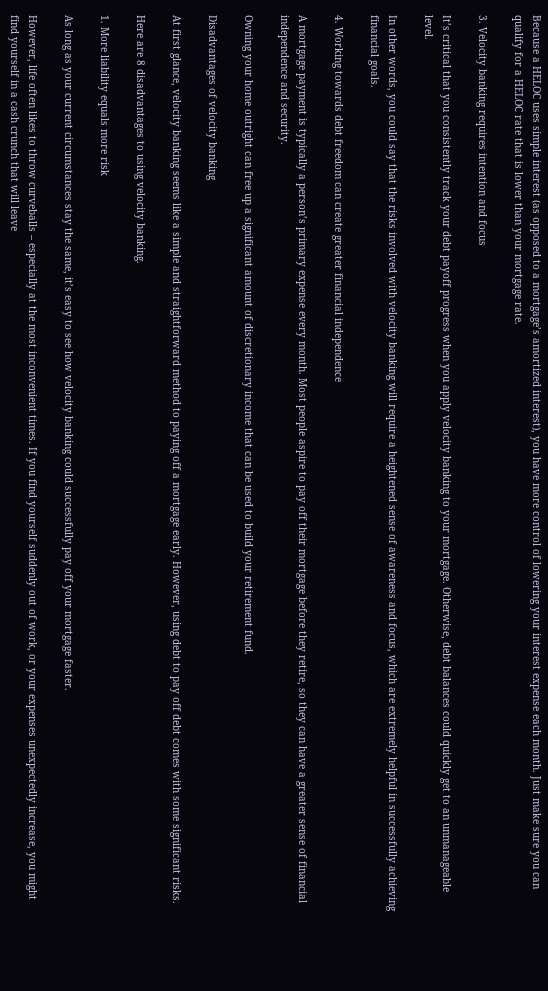Because a HELOC uses simple interest (as opposed to a mortgage’s amortized interest), you have more control of lowering your interest expense each month. Just make sure you can qualify for a HELOC rate that is lower than your mortgage rate.

3. Velocity banking requires intention and focus

It’s critical that you consistently track your debt payoff progress when you apply velocity banking to your mortgage. Otherwise, debt balances could quickly get to an unmanageable level.

In other words, you could say that the risks involved with velocity banking will require a heightened sense of awareness and focus, which are extremely helpful in successfully achieving financial goals.

4. Working towards debt freedom can create greater financial independence

A mortgage payment is typically a person’s primary expense every month. Most people aspire to pay off their mortgage before they retire, so they can have a greater sense of financial independence and security.

Owning your home outright can free up a significant amount of discretionary income that can be used to build your retirement fund.

Disadvantages of velocity banking

At first glance, velocity banking seems like a simple and straightforward method to paying off a mortgage early. However, using debt to pay off debt comes with some significant risks.

Here are 8 disadvantages to using velocity banking.

1. More liability equals more risk

As long as your current circumstances stay the same, it’s easy to see how velocity banking could successfully pay off your mortgage faster.

However, life often likes to throw curveballs – especially at the most inconvenient times. If you find yourself suddenly out of work, or your expenses unexpectedly increase, you might find yourself in a cash crunch that will leave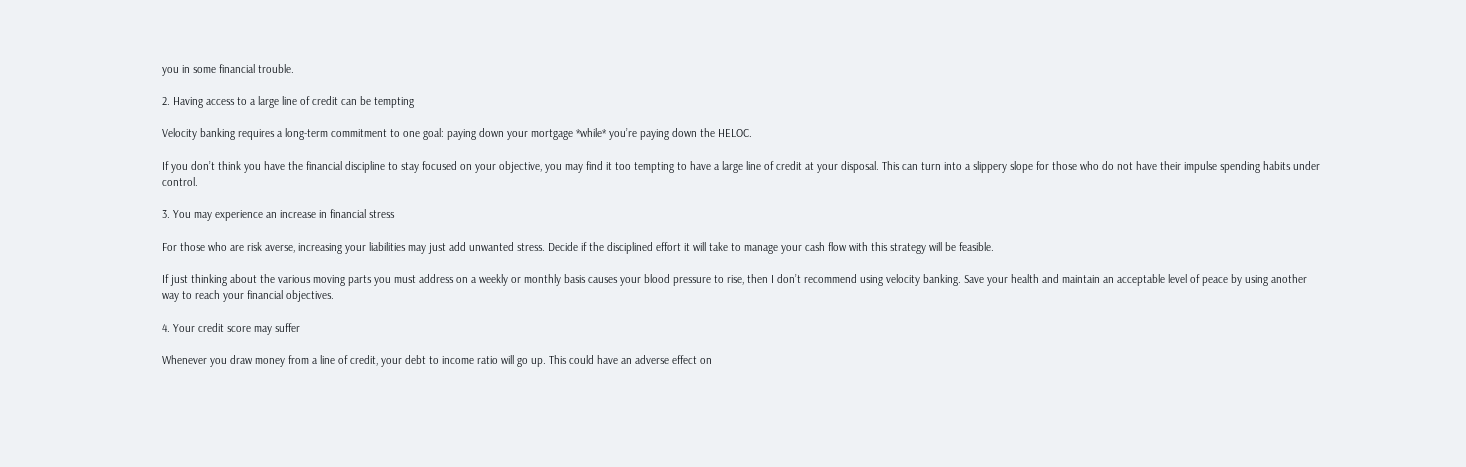you in some financial trouble.

2. Having access to a large line of credit can be tempting

Velocity banking requires a long-term commitment to one goal: paying down your mortgage *while* you’re paying down the HELOC.

If you don’t think you have the financial discipline to stay focused on your objective, you may find it too tempting to have a large line of credit at your disposal. This can turn into a slippery slope for those who do not have their impulse spending habits under control.

3. You may experience an increase in financial stress

For those who are risk averse, increasing your liabilities may just add unwanted stress. Decide if the disciplined effort it will take to manage your cash flow with this strategy will be feasible.

If just thinking about the various moving parts you must address on a weekly or monthly basis causes your blood pressure to rise, then I don’t recommend using velocity banking. Save your health and maintain an acceptable level of peace by using another way to reach your financial objectives.

4. Your credit score may suffer

Whenever you draw money from a line of credit, your debt to income ratio will go up. This could have an adverse effect on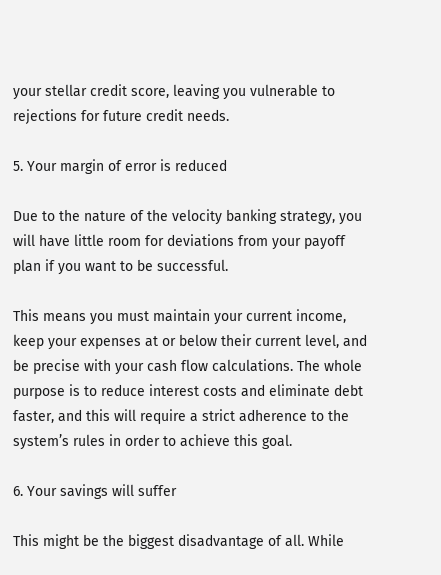your stellar credit score, leaving you vulnerable to rejections for future credit needs.

5. Your margin of error is reduced

Due to the nature of the velocity banking strategy, you will have little room for deviations from your payoff plan if you want to be successful.

This means you must maintain your current income, keep your expenses at or below their current level, and be precise with your cash flow calculations. The whole purpose is to reduce interest costs and eliminate debt faster, and this will require a strict adherence to the system’s rules in order to achieve this goal.

6. Your savings will suffer

This might be the biggest disadvantage of all. While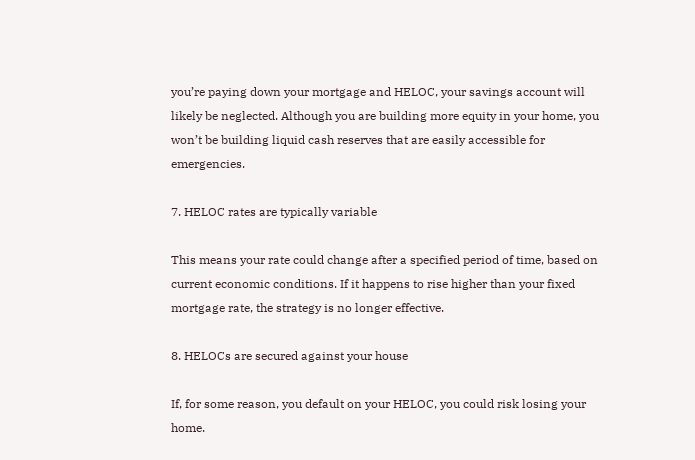you’re paying down your mortgage and HELOC, your savings account will likely be neglected. Although you are building more equity in your home, you won’t be building liquid cash reserves that are easily accessible for emergencies.

7. HELOC rates are typically variable

This means your rate could change after a specified period of time, based on current economic conditions. If it happens to rise higher than your fixed mortgage rate, the strategy is no longer effective.

8. HELOCs are secured against your house

If, for some reason, you default on your HELOC, you could risk losing your home.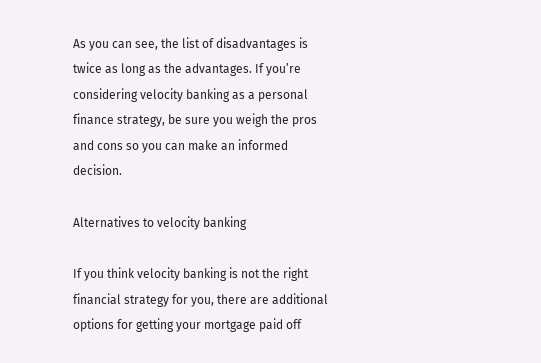As you can see, the list of disadvantages is twice as long as the advantages. If you’re considering velocity banking as a personal finance strategy, be sure you weigh the pros and cons so you can make an informed decision.

Alternatives to velocity banking

If you think velocity banking is not the right financial strategy for you, there are additional options for getting your mortgage paid off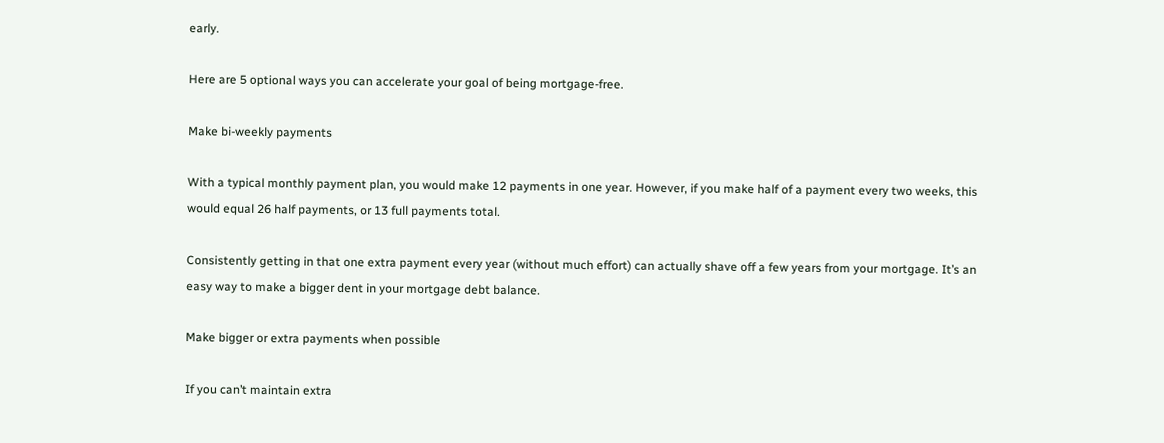early.

Here are 5 optional ways you can accelerate your goal of being mortgage-free.

Make bi-weekly payments

With a typical monthly payment plan, you would make 12 payments in one year. However, if you make half of a payment every two weeks, this would equal 26 half payments, or 13 full payments total.

Consistently getting in that one extra payment every year (without much effort) can actually shave off a few years from your mortgage. It’s an easy way to make a bigger dent in your mortgage debt balance.

Make bigger or extra payments when possible

If you can’t maintain extra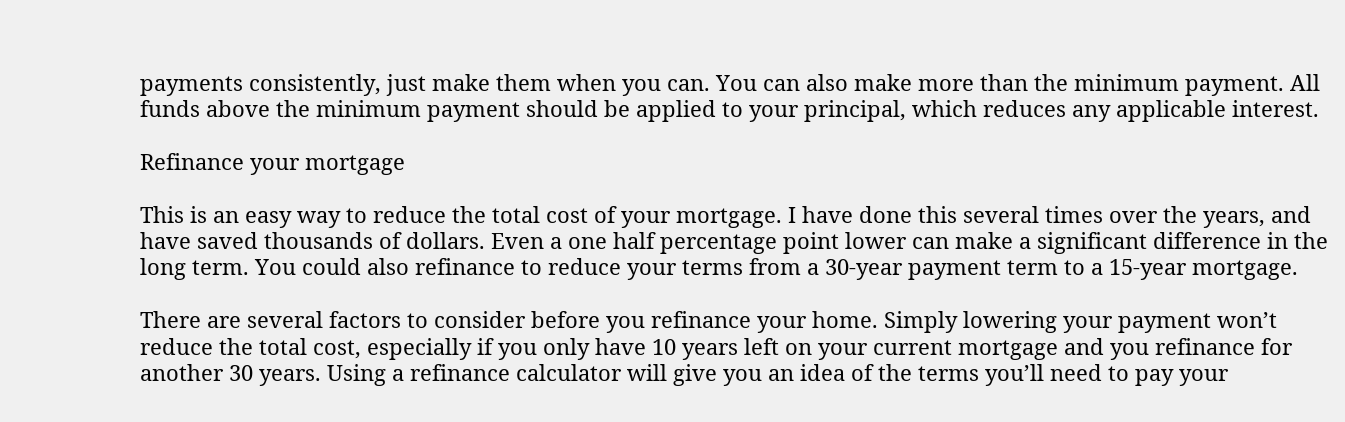payments consistently, just make them when you can. You can also make more than the minimum payment. All funds above the minimum payment should be applied to your principal, which reduces any applicable interest.

Refinance your mortgage

This is an easy way to reduce the total cost of your mortgage. I have done this several times over the years, and have saved thousands of dollars. Even a one half percentage point lower can make a significant difference in the long term. You could also refinance to reduce your terms from a 30-year payment term to a 15-year mortgage.

There are several factors to consider before you refinance your home. Simply lowering your payment won’t reduce the total cost, especially if you only have 10 years left on your current mortgage and you refinance for another 30 years. Using a refinance calculator will give you an idea of the terms you’ll need to pay your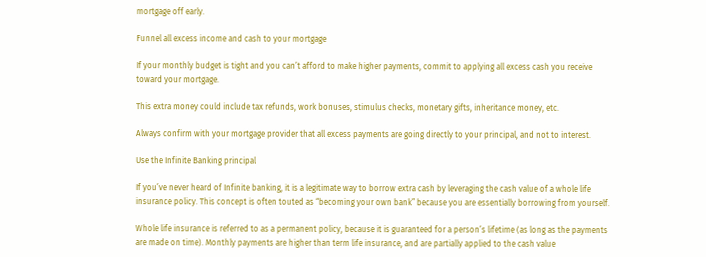mortgage off early.

Funnel all excess income and cash to your mortgage

If your monthly budget is tight and you can’t afford to make higher payments, commit to applying all excess cash you receive toward your mortgage.

This extra money could include tax refunds, work bonuses, stimulus checks, monetary gifts, inheritance money, etc.

Always confirm with your mortgage provider that all excess payments are going directly to your principal, and not to interest.

Use the Infinite Banking principal

If you’ve never heard of Infinite banking, it is a legitimate way to borrow extra cash by leveraging the cash value of a whole life insurance policy. This concept is often touted as “becoming your own bank” because you are essentially borrowing from yourself.

Whole life insurance is referred to as a permanent policy, because it is guaranteed for a person’s lifetime (as long as the payments are made on time). Monthly payments are higher than term life insurance, and are partially applied to the cash value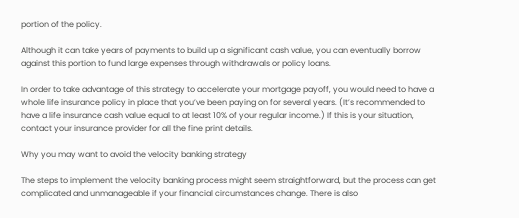portion of the policy.

Although it can take years of payments to build up a significant cash value, you can eventually borrow against this portion to fund large expenses through withdrawals or policy loans.

In order to take advantage of this strategy to accelerate your mortgage payoff, you would need to have a whole life insurance policy in place that you’ve been paying on for several years. (It’s recommended to have a life insurance cash value equal to at least 10% of your regular income.) If this is your situation, contact your insurance provider for all the fine print details.

Why you may want to avoid the velocity banking strategy

The steps to implement the velocity banking process might seem straightforward, but the process can get complicated and unmanageable if your financial circumstances change. There is also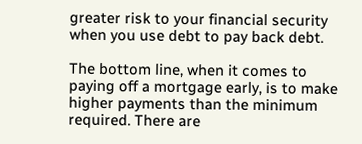greater risk to your financial security when you use debt to pay back debt.

The bottom line, when it comes to paying off a mortgage early, is to make higher payments than the minimum required. There are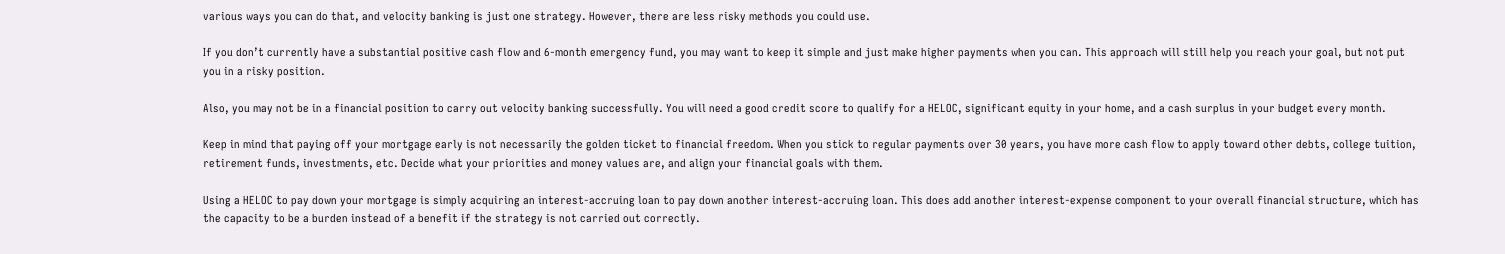various ways you can do that, and velocity banking is just one strategy. However, there are less risky methods you could use.

If you don’t currently have a substantial positive cash flow and 6-month emergency fund, you may want to keep it simple and just make higher payments when you can. This approach will still help you reach your goal, but not put you in a risky position.

Also, you may not be in a financial position to carry out velocity banking successfully. You will need a good credit score to qualify for a HELOC, significant equity in your home, and a cash surplus in your budget every month.

Keep in mind that paying off your mortgage early is not necessarily the golden ticket to financial freedom. When you stick to regular payments over 30 years, you have more cash flow to apply toward other debts, college tuition, retirement funds, investments, etc. Decide what your priorities and money values are, and align your financial goals with them.

Using a HELOC to pay down your mortgage is simply acquiring an interest-accruing loan to pay down another interest-accruing loan. This does add another interest-expense component to your overall financial structure, which has the capacity to be a burden instead of a benefit if the strategy is not carried out correctly.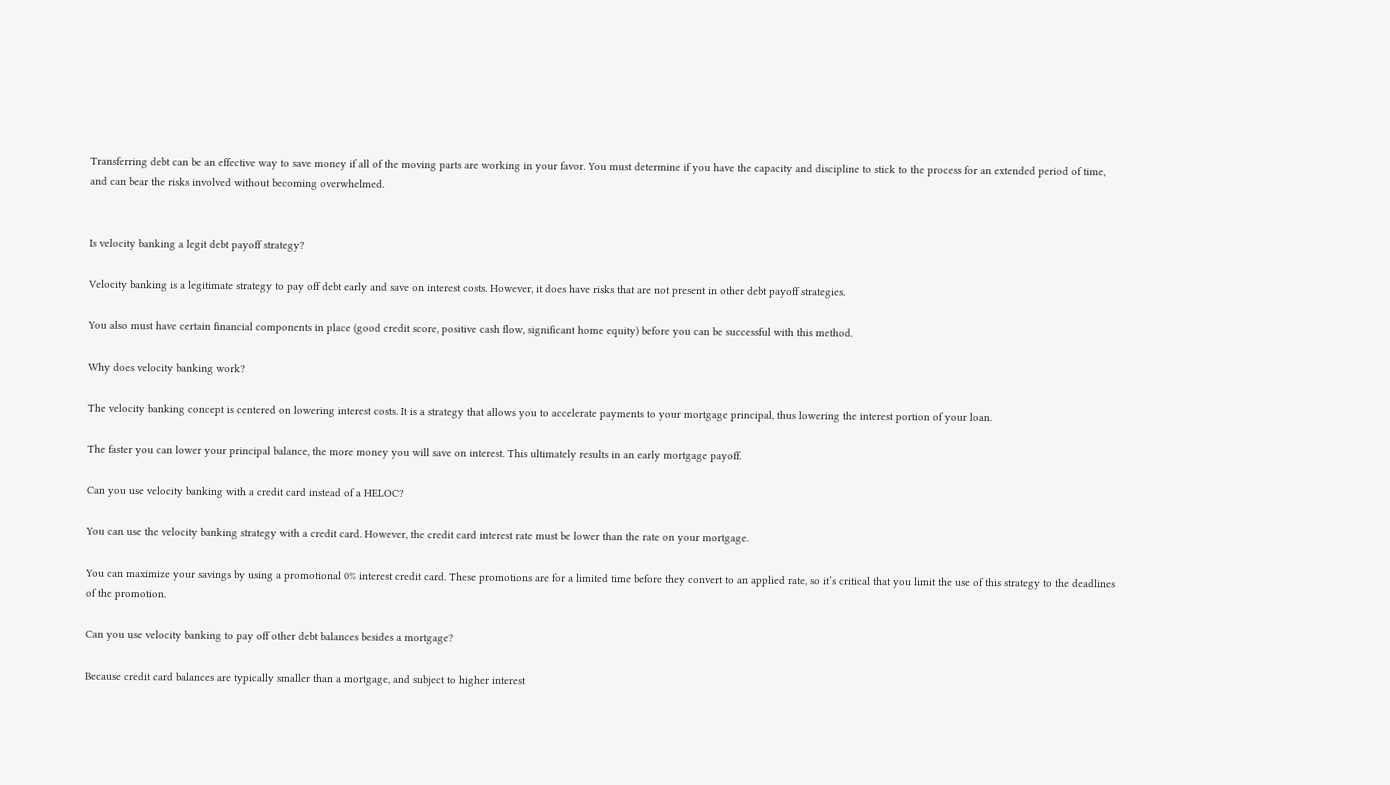Transferring debt can be an effective way to save money if all of the moving parts are working in your favor. You must determine if you have the capacity and discipline to stick to the process for an extended period of time, and can bear the risks involved without becoming overwhelmed.


Is velocity banking a legit debt payoff strategy?

Velocity banking is a legitimate strategy to pay off debt early and save on interest costs. However, it does have risks that are not present in other debt payoff strategies.

You also must have certain financial components in place (good credit score, positive cash flow, significant home equity) before you can be successful with this method.

Why does velocity banking work?

The velocity banking concept is centered on lowering interest costs. It is a strategy that allows you to accelerate payments to your mortgage principal, thus lowering the interest portion of your loan.

The faster you can lower your principal balance, the more money you will save on interest. This ultimately results in an early mortgage payoff.

Can you use velocity banking with a credit card instead of a HELOC?

You can use the velocity banking strategy with a credit card. However, the credit card interest rate must be lower than the rate on your mortgage.

You can maximize your savings by using a promotional 0% interest credit card. These promotions are for a limited time before they convert to an applied rate, so it’s critical that you limit the use of this strategy to the deadlines of the promotion.

Can you use velocity banking to pay off other debt balances besides a mortgage?

Because credit card balances are typically smaller than a mortgage, and subject to higher interest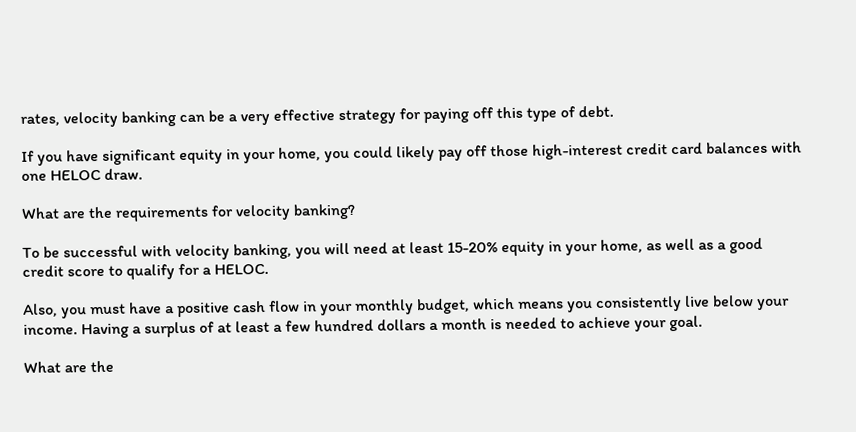rates, velocity banking can be a very effective strategy for paying off this type of debt.

If you have significant equity in your home, you could likely pay off those high-interest credit card balances with one HELOC draw.

What are the requirements for velocity banking?

To be successful with velocity banking, you will need at least 15-20% equity in your home, as well as a good credit score to qualify for a HELOC.

Also, you must have a positive cash flow in your monthly budget, which means you consistently live below your income. Having a surplus of at least a few hundred dollars a month is needed to achieve your goal.

What are the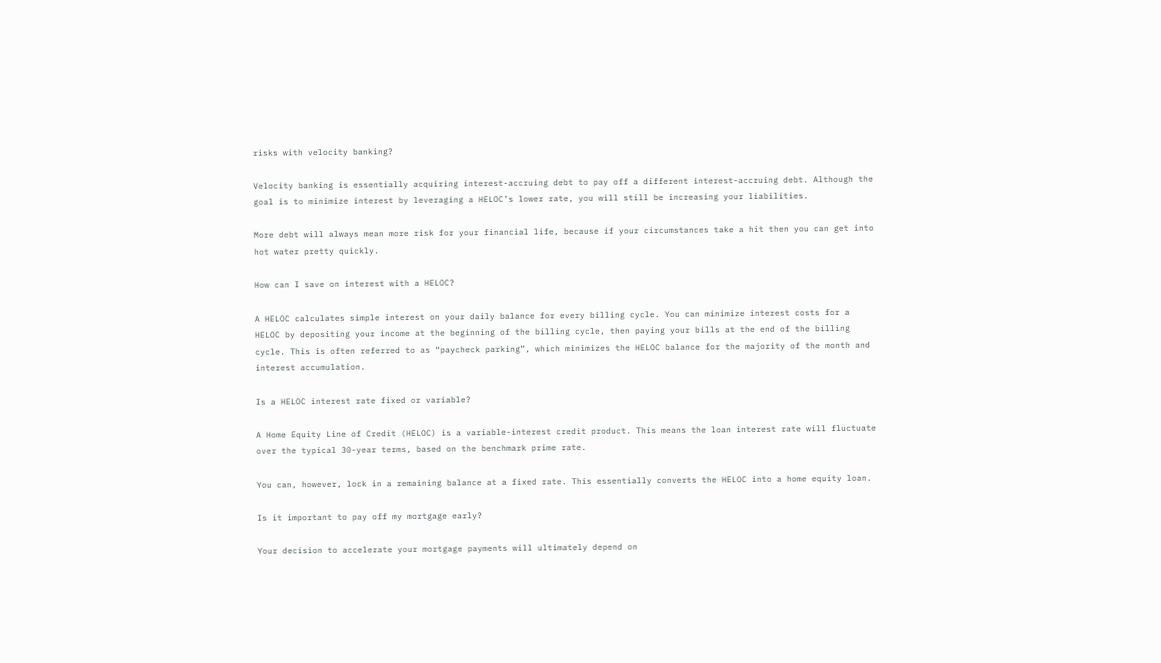risks with velocity banking?

Velocity banking is essentially acquiring interest-accruing debt to pay off a different interest-accruing debt. Although the goal is to minimize interest by leveraging a HELOC’s lower rate, you will still be increasing your liabilities.

More debt will always mean more risk for your financial life, because if your circumstances take a hit then you can get into hot water pretty quickly.

How can I save on interest with a HELOC?

A HELOC calculates simple interest on your daily balance for every billing cycle. You can minimize interest costs for a HELOC by depositing your income at the beginning of the billing cycle, then paying your bills at the end of the billing cycle. This is often referred to as “paycheck parking”, which minimizes the HELOC balance for the majority of the month and interest accumulation.

Is a HELOC interest rate fixed or variable?

A Home Equity Line of Credit (HELOC) is a variable-interest credit product. This means the loan interest rate will fluctuate over the typical 30-year terms, based on the benchmark prime rate.

You can, however, lock in a remaining balance at a fixed rate. This essentially converts the HELOC into a home equity loan.

Is it important to pay off my mortgage early?

Your decision to accelerate your mortgage payments will ultimately depend on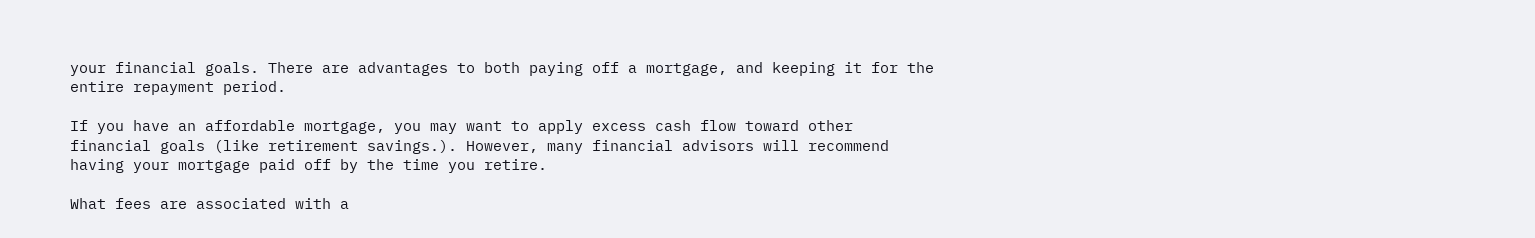your financial goals. There are advantages to both paying off a mortgage, and keeping it for the entire repayment period.

If you have an affordable mortgage, you may want to apply excess cash flow toward other financial goals (like retirement savings.). However, many financial advisors will recommend having your mortgage paid off by the time you retire.

What fees are associated with a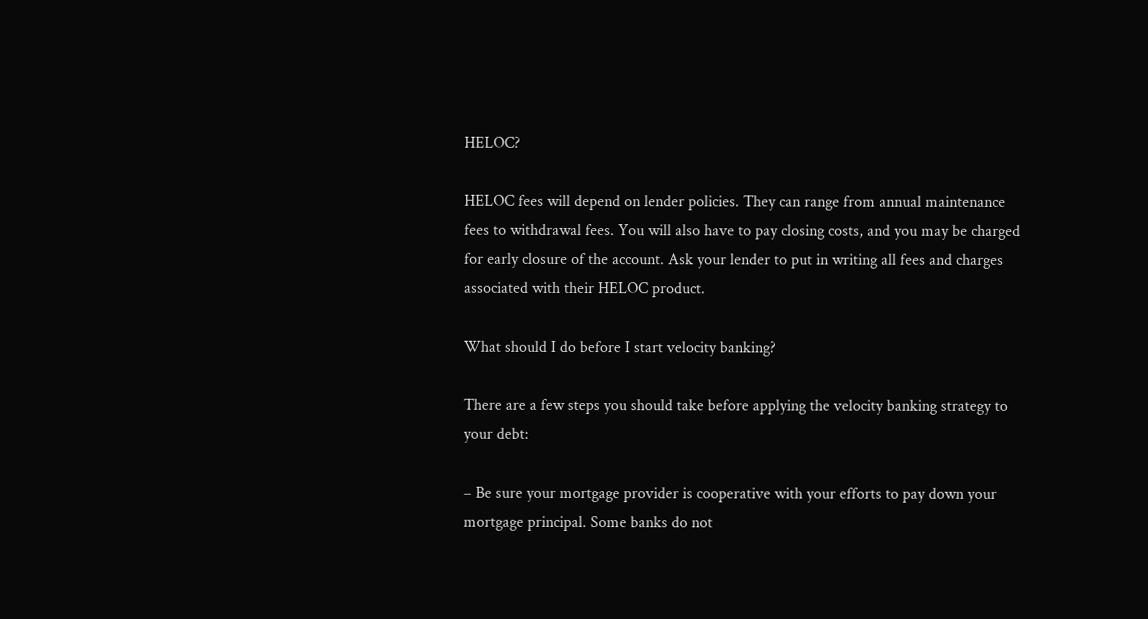HELOC?

HELOC fees will depend on lender policies. They can range from annual maintenance fees to withdrawal fees. You will also have to pay closing costs, and you may be charged for early closure of the account. Ask your lender to put in writing all fees and charges associated with their HELOC product.

What should I do before I start velocity banking?

There are a few steps you should take before applying the velocity banking strategy to your debt:

– Be sure your mortgage provider is cooperative with your efforts to pay down your mortgage principal. Some banks do not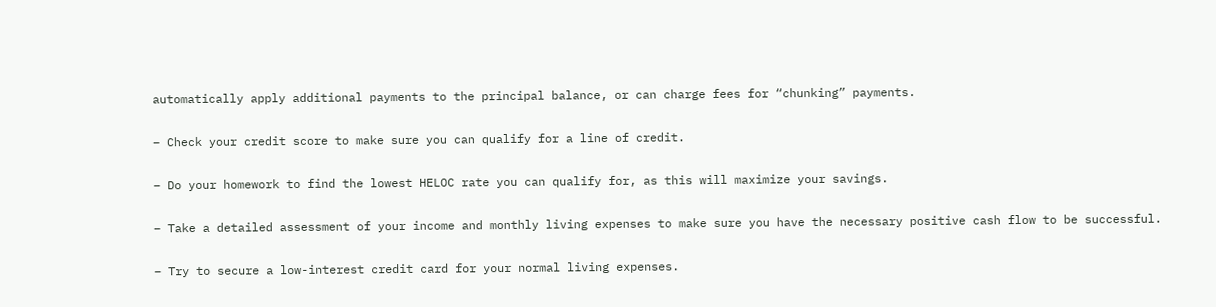automatically apply additional payments to the principal balance, or can charge fees for “chunking” payments.

– Check your credit score to make sure you can qualify for a line of credit.

– Do your homework to find the lowest HELOC rate you can qualify for, as this will maximize your savings.

– Take a detailed assessment of your income and monthly living expenses to make sure you have the necessary positive cash flow to be successful.

– Try to secure a low-interest credit card for your normal living expenses.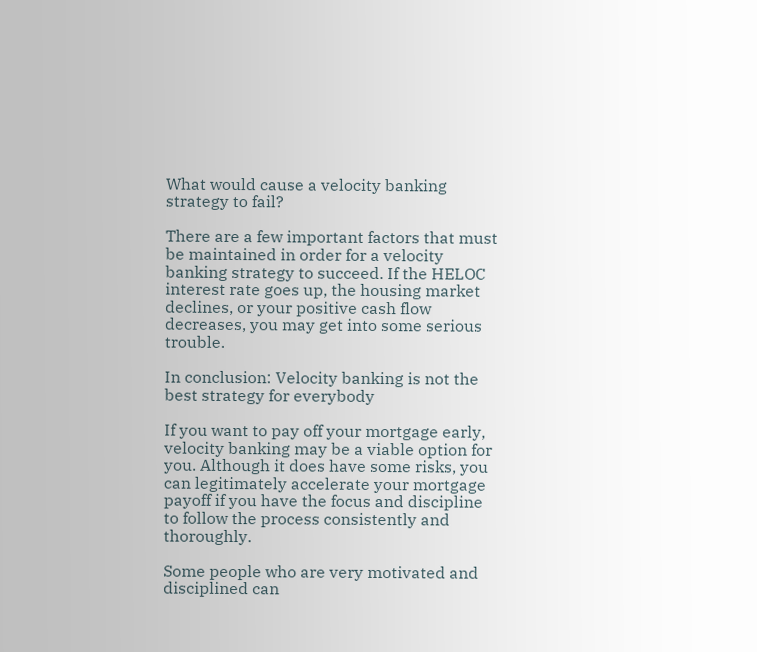What would cause a velocity banking strategy to fail?

There are a few important factors that must be maintained in order for a velocity banking strategy to succeed. If the HELOC interest rate goes up, the housing market declines, or your positive cash flow decreases, you may get into some serious trouble.

In conclusion: Velocity banking is not the best strategy for everybody

If you want to pay off your mortgage early, velocity banking may be a viable option for you. Although it does have some risks, you can legitimately accelerate your mortgage payoff if you have the focus and discipline to follow the process consistently and thoroughly.

Some people who are very motivated and disciplined can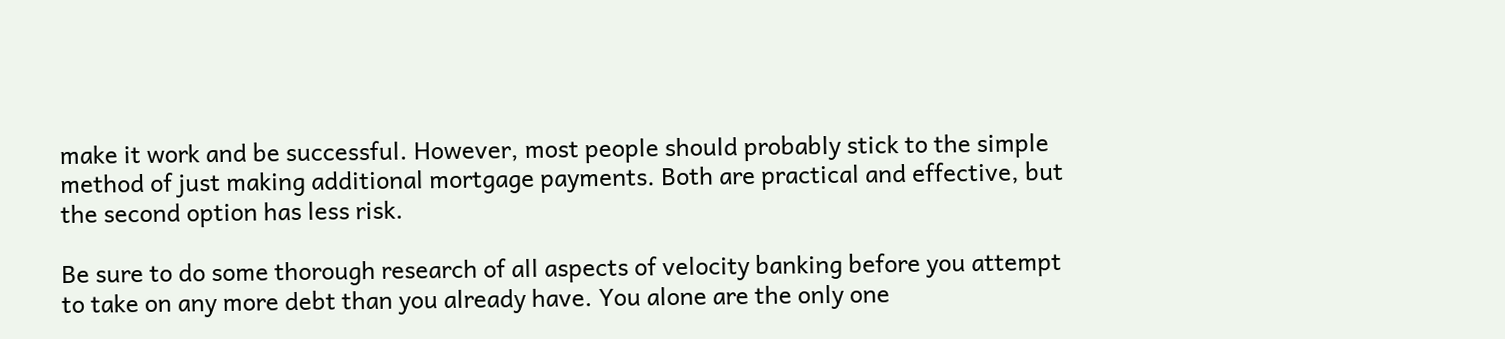make it work and be successful. However, most people should probably stick to the simple method of just making additional mortgage payments. Both are practical and effective, but the second option has less risk.

Be sure to do some thorough research of all aspects of velocity banking before you attempt to take on any more debt than you already have. You alone are the only one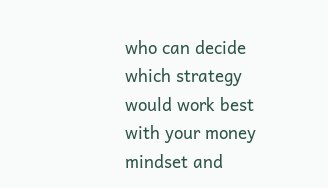who can decide which strategy would work best with your money mindset and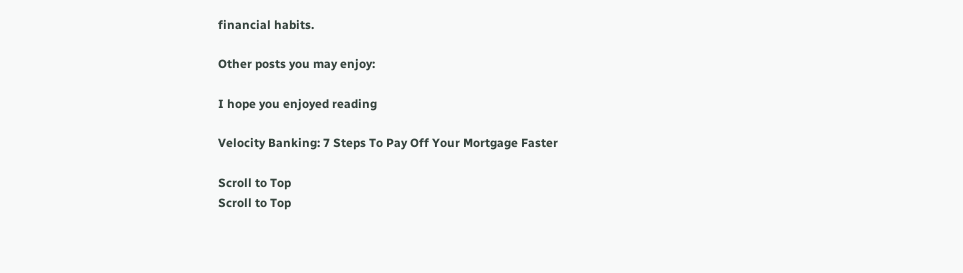financial habits.

Other posts you may enjoy:

I hope you enjoyed reading

Velocity Banking: 7 Steps To Pay Off Your Mortgage Faster

Scroll to Top
Scroll to Top